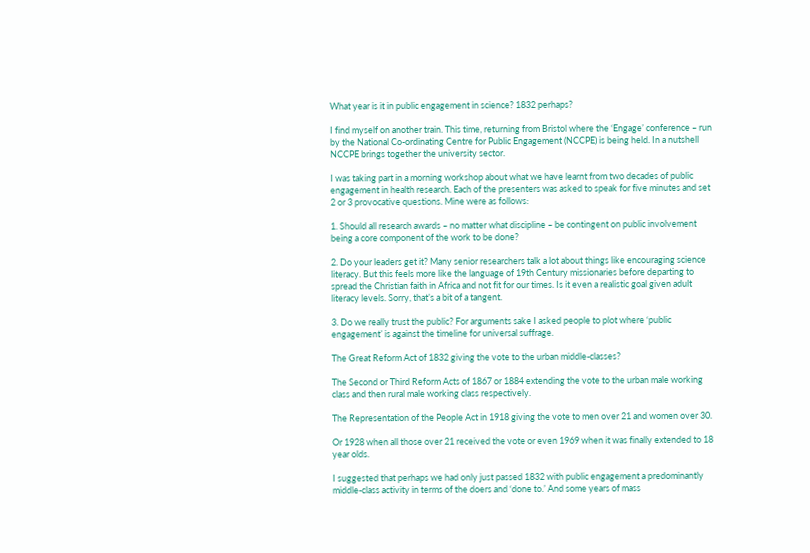What year is it in public engagement in science? 1832 perhaps?

I find myself on another train. This time, returning from Bristol where the ‘Engage’ conference – run by the National Co-ordinating Centre for Public Engagement (NCCPE) is being held. In a nutshell NCCPE brings together the university sector.

I was taking part in a morning workshop about what we have learnt from two decades of public engagement in health research. Each of the presenters was asked to speak for five minutes and set 2 or 3 provocative questions. Mine were as follows:

1. Should all research awards – no matter what discipline – be contingent on public involvement being a core component of the work to be done?

2. Do your leaders get it? Many senior researchers talk a lot about things like encouraging science literacy. But this feels more like the language of 19th Century missionaries before departing to spread the Christian faith in Africa and not fit for our times. Is it even a realistic goal given adult literacy levels. Sorry, that’s a bit of a tangent.

3. Do we really trust the public? For arguments sake I asked people to plot where ‘public engagement’ is against the timeline for universal suffrage.

The Great Reform Act of 1832 giving the vote to the urban middle-classes?

The Second or Third Reform Acts of 1867 or 1884 extending the vote to the urban male working class and then rural male working class respectively.

The Representation of the People Act in 1918 giving the vote to men over 21 and women over 30.

Or 1928 when all those over 21 received the vote or even 1969 when it was finally extended to 18 year olds.

I suggested that perhaps we had only just passed 1832 with public engagement a predominantly middle-class activity in terms of the doers and ‘done to.’ And some years of mass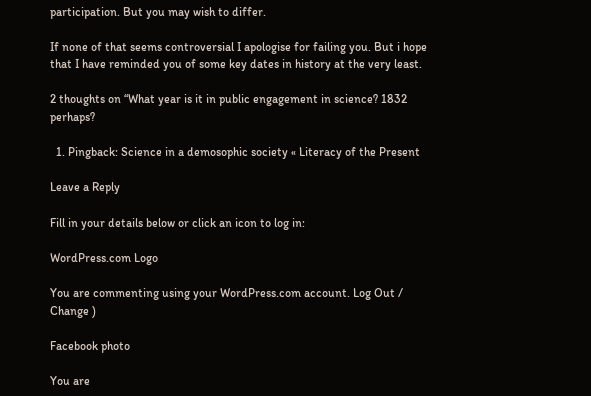participation. But you may wish to differ.

If none of that seems controversial I apologise for failing you. But i hope that I have reminded you of some key dates in history at the very least.

2 thoughts on “What year is it in public engagement in science? 1832 perhaps?

  1. Pingback: Science in a demosophic society « Literacy of the Present

Leave a Reply

Fill in your details below or click an icon to log in:

WordPress.com Logo

You are commenting using your WordPress.com account. Log Out /  Change )

Facebook photo

You are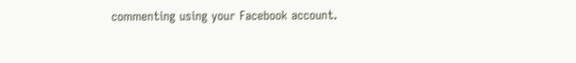commenting using your Facebook account.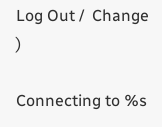Log Out /  Change )

Connecting to %s